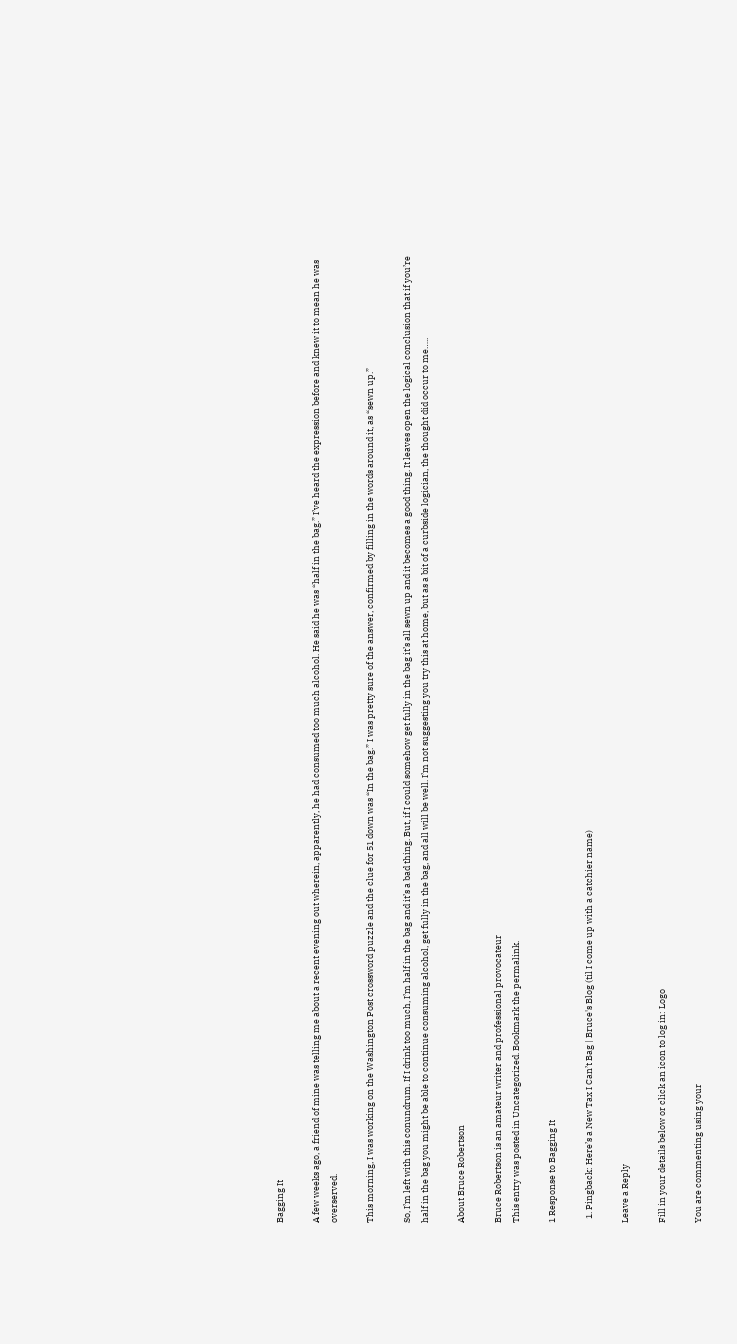Bagging It

A few weeks ago, a friend of mine was telling me about a recent evening out wherein, apparently, he had consumed too much alcohol. He said he was “half in the bag.” I’ve heard the expression before and knew it to mean he was overserved.

This morning, I was working on the Washington Post crossword puzzle and the clue for 51 down was “In the bag.” I was pretty sure of the answer, confirmed by filling in the words around it, as “sewn up.”

So, I’m left with this conundrum. If I drink too much, I’m half in the bag and it’s a bad thing. But, if I could somehow get fully in the bag it’s all sewn up and it becomes a good thing. It leaves open the logical conclusion that if you’re half in the bag you might be able to continue consuming alcohol, get fully in the bag, and all will be well. I’m not suggesting you try this at home, but as a bit of a curbside logician, the thought did occur to me…..

About Bruce Robertson

Bruce Robertson is an amateur writer and professional provocateur
This entry was posted in Uncategorized. Bookmark the permalink.

1 Response to Bagging It

  1. Pingback: Here’s a New Tax I Can’t Bag | Bruce's Blog (til I come up with a catchier name)

Leave a Reply

Fill in your details below or click an icon to log in: Logo

You are commenting using your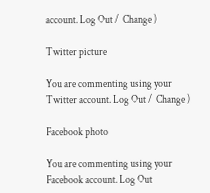account. Log Out /  Change )

Twitter picture

You are commenting using your Twitter account. Log Out /  Change )

Facebook photo

You are commenting using your Facebook account. Log Out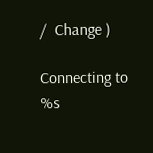/  Change )

Connecting to %s